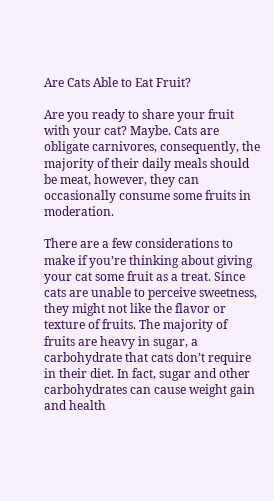Are Cats Able to Eat Fruit?

Are you ready to share your fruit with your cat? Maybe. Cats are obligate carnivores, consequently, the majority of their daily meals should be meat, however, they can occasionally consume some fruits in moderation.

There are a few considerations to make if you’re thinking about giving your cat some fruit as a treat. Since cats are unable to perceive sweetness, they might not like the flavor or texture of fruits. The majority of fruits are heavy in sugar, a carbohydrate that cats don’t require in their diet. In fact, sugar and other carbohydrates can cause weight gain and health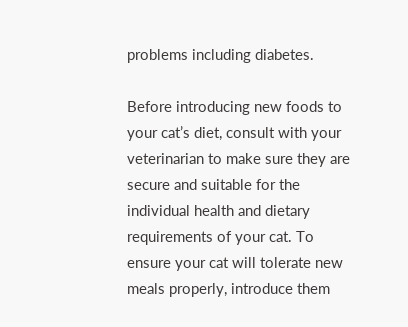problems including diabetes.

Before introducing new foods to your cat’s diet, consult with your veterinarian to make sure they are secure and suitable for the individual health and dietary requirements of your cat. To ensure your cat will tolerate new meals properly, introduce them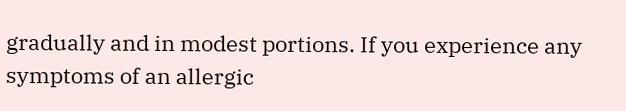gradually and in modest portions. If you experience any symptoms of an allergic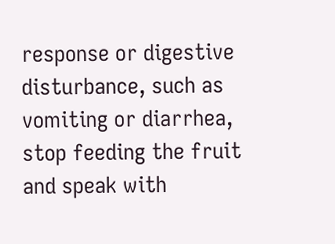response or digestive disturbance, such as vomiting or diarrhea, stop feeding the fruit and speak with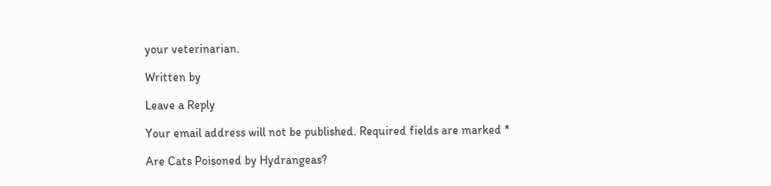your veterinarian.

Written by

Leave a Reply

Your email address will not be published. Required fields are marked *

Are Cats Poisoned by Hydrangeas?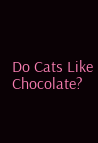Do Cats Like Chocolate?